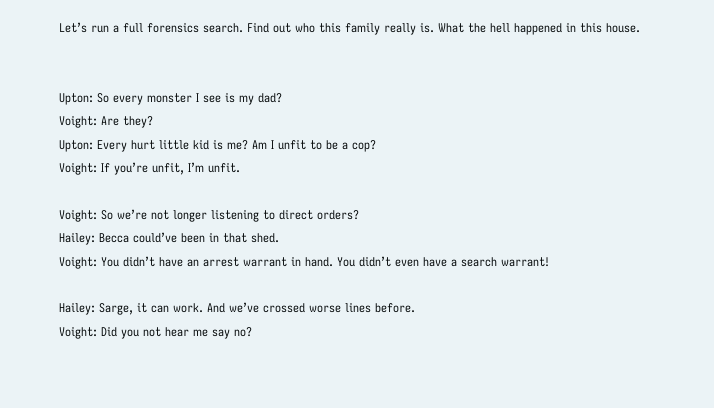Let’s run a full forensics search. Find out who this family really is. What the hell happened in this house.


Upton: So every monster I see is my dad?
Voight: Are they?
Upton: Every hurt little kid is me? Am I unfit to be a cop?
Voight: If you’re unfit, I’m unfit.

Voight: So we’re not longer listening to direct orders?
Hailey: Becca could’ve been in that shed.
Voight: You didn’t have an arrest warrant in hand. You didn’t even have a search warrant!

Hailey: Sarge, it can work. And we’ve crossed worse lines before.
Voight: Did you not hear me say no?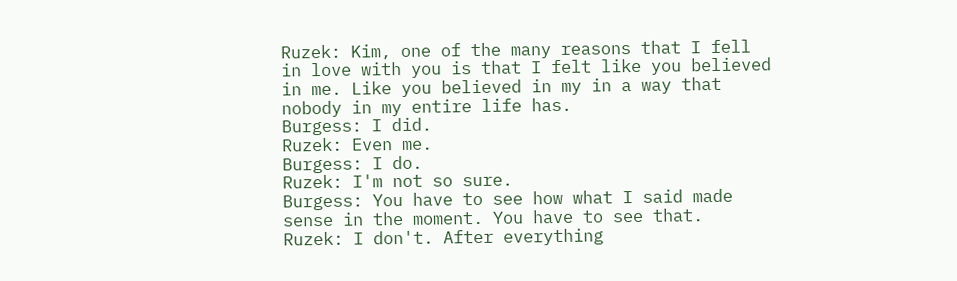Ruzek: Kim, one of the many reasons that I fell in love with you is that I felt like you believed in me. Like you believed in my in a way that nobody in my entire life has.
Burgess: I did.
Ruzek: Even me.
Burgess: I do.
Ruzek: I'm not so sure.
Burgess: You have to see how what I said made sense in the moment. You have to see that.
Ruzek: I don't. After everything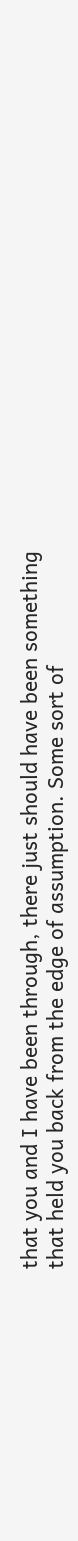that you and I have been through, there just should have been something that held you back from the edge of assumption. Some sort of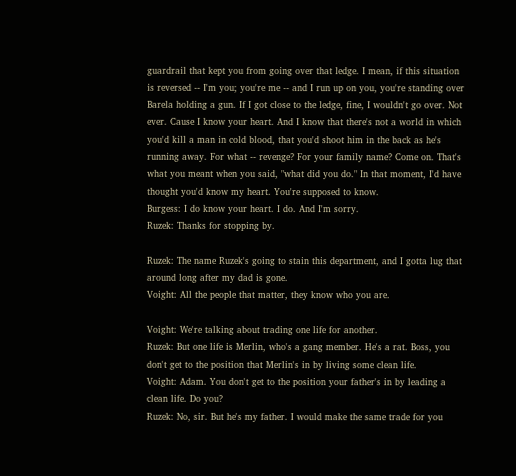guardrail that kept you from going over that ledge. I mean, if this situation is reversed -- I'm you; you're me -- and I run up on you, you're standing over Barela holding a gun. If I got close to the ledge, fine, I wouldn't go over. Not ever. Cause I know your heart. And I know that there's not a world in which you'd kill a man in cold blood, that you'd shoot him in the back as he's running away. For what -- revenge? For your family name? Come on. That's what you meant when you said, "what did you do." In that moment, I'd have thought you'd know my heart. You're supposed to know.
Burgess: I do know your heart. I do. And I'm sorry.
Ruzek: Thanks for stopping by.

Ruzek: The name Ruzek's going to stain this department, and I gotta lug that around long after my dad is gone.
Voight: All the people that matter, they know who you are.

Voight: We're talking about trading one life for another.
Ruzek: But one life is Merlin, who's a gang member. He's a rat. Boss, you don't get to the position that Merlin's in by living some clean life.
Voight: Adam. You don't get to the position your father's in by leading a clean life. Do you?
Ruzek: No, sir. But he's my father. I would make the same trade for you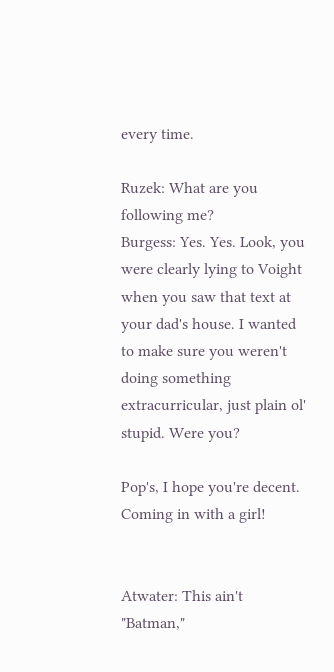every time.

Ruzek: What are you following me?
Burgess: Yes. Yes. Look, you were clearly lying to Voight when you saw that text at your dad's house. I wanted to make sure you weren't doing something extracurricular, just plain ol' stupid. Were you?

Pop's, I hope you're decent. Coming in with a girl!


Atwater: This ain't "Batman,"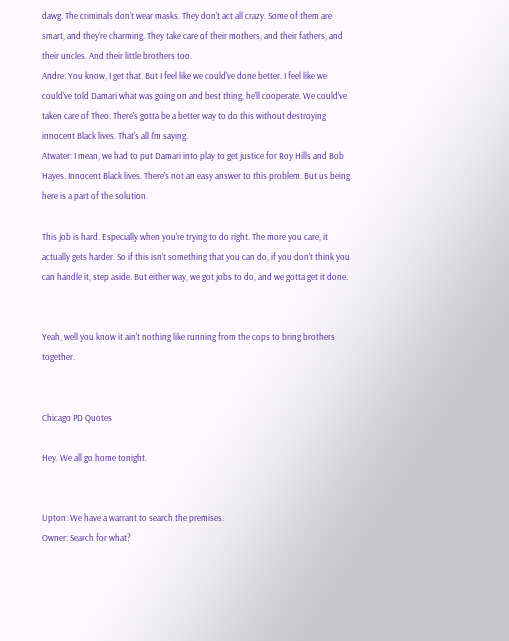dawg. The criminals don't wear masks. They don't act all crazy. Some of them are smart, and they're charming. They take care of their mothers, and their fathers, and their uncles. And their little brothers too.
Andre: You know, I get that. But I feel like we could've done better. I feel like we could've told Damari what was going on and best thing, he'll cooperate. We could've taken care of Theo. There's gotta be a better way to do this without destroying innocent Black lives. That's all I'm saying.
Atwater: I mean, we had to put Damari into play to get justice for Roy Hills and Bob Hayes. Innocent Black lives. There's not an easy answer to this problem. But us being here is a part of the solution.

This job is hard. Especially when you're trying to do right. The more you care, it actually gets harder. So if this isn't something that you can do, if you don't think you can handle it, step aside. But either way, we got jobs to do, and we gotta get it done.


Yeah, well you know it ain't nothing like running from the cops to bring brothers together.


Chicago PD Quotes

Hey. We all go home tonight.


Upton: We have a warrant to search the premises.
Owner: Search for what?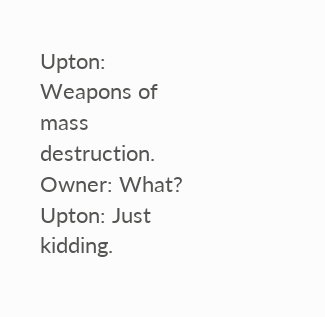Upton: Weapons of mass destruction.
Owner: What?
Upton: Just kidding.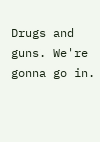Drugs and guns. We're gonna go in.